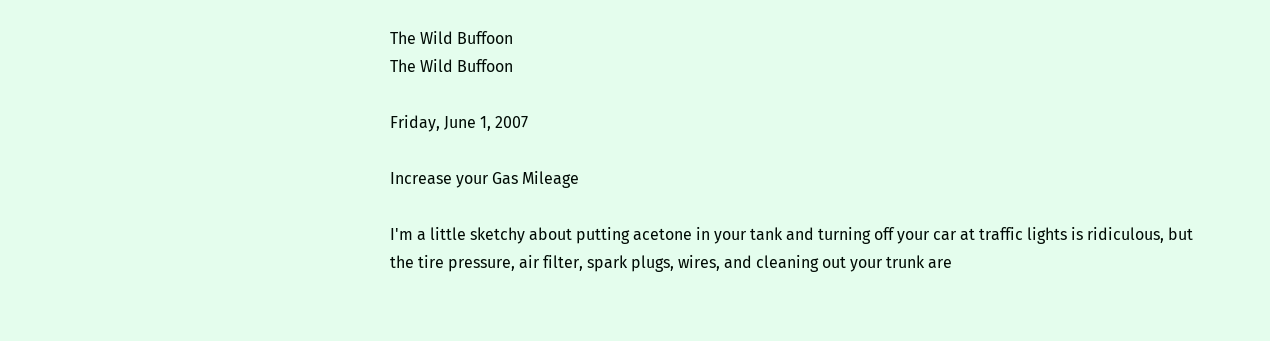The Wild Buffoon
The Wild Buffoon

Friday, June 1, 2007

Increase your Gas Mileage

I'm a little sketchy about putting acetone in your tank and turning off your car at traffic lights is ridiculous, but the tire pressure, air filter, spark plugs, wires, and cleaning out your trunk are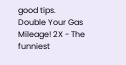good tips.
Double Your Gas Mileage! 2X - The funniest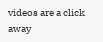videos are a click away